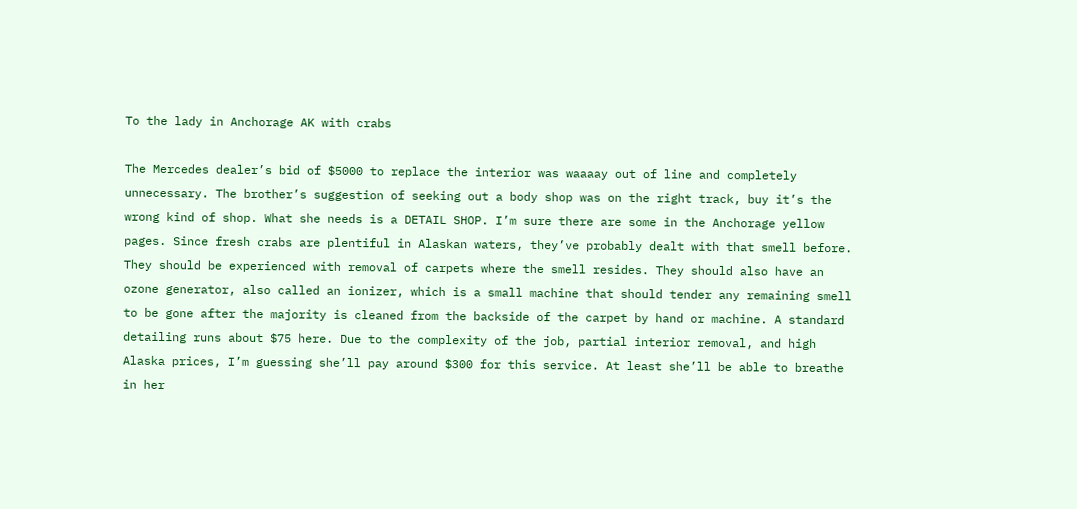To the lady in Anchorage AK with crabs

The Mercedes dealer’s bid of $5000 to replace the interior was waaaay out of line and completely unnecessary. The brother’s suggestion of seeking out a body shop was on the right track, buy it’s the wrong kind of shop. What she needs is a DETAIL SHOP. I’m sure there are some in the Anchorage yellow pages. Since fresh crabs are plentiful in Alaskan waters, they’ve probably dealt with that smell before. They should be experienced with removal of carpets where the smell resides. They should also have an ozone generator, also called an ionizer, which is a small machine that should tender any remaining smell to be gone after the majority is cleaned from the backside of the carpet by hand or machine. A standard detailing runs about $75 here. Due to the complexity of the job, partial interior removal, and high Alaska prices, I’m guessing she’ll pay around $300 for this service. At least she’ll be able to breathe in her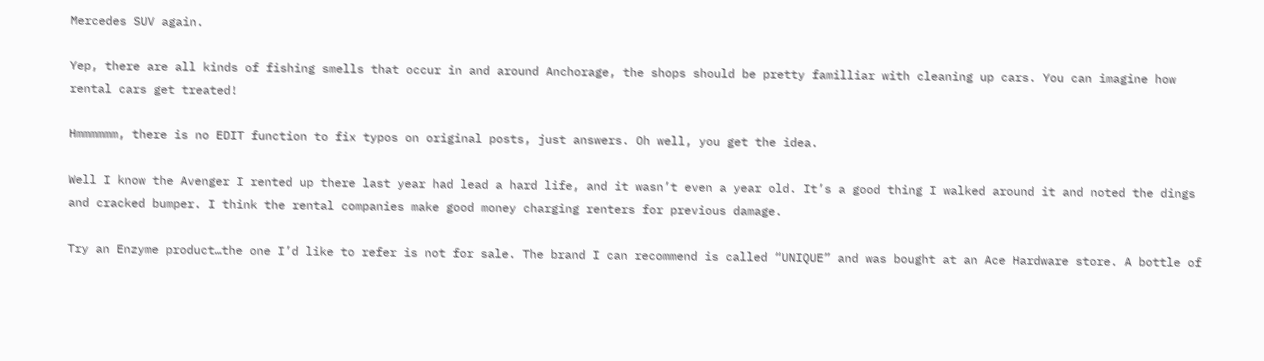Mercedes SUV again.

Yep, there are all kinds of fishing smells that occur in and around Anchorage, the shops should be pretty familliar with cleaning up cars. You can imagine how rental cars get treated!

Hmmmmmm, there is no EDIT function to fix typos on original posts, just answers. Oh well, you get the idea.

Well I know the Avenger I rented up there last year had lead a hard life, and it wasn’t even a year old. It’s a good thing I walked around it and noted the dings and cracked bumper. I think the rental companies make good money charging renters for previous damage.

Try an Enzyme product…the one I’d like to refer is not for sale. The brand I can recommend is called “UNIQUE” and was bought at an Ace Hardware store. A bottle of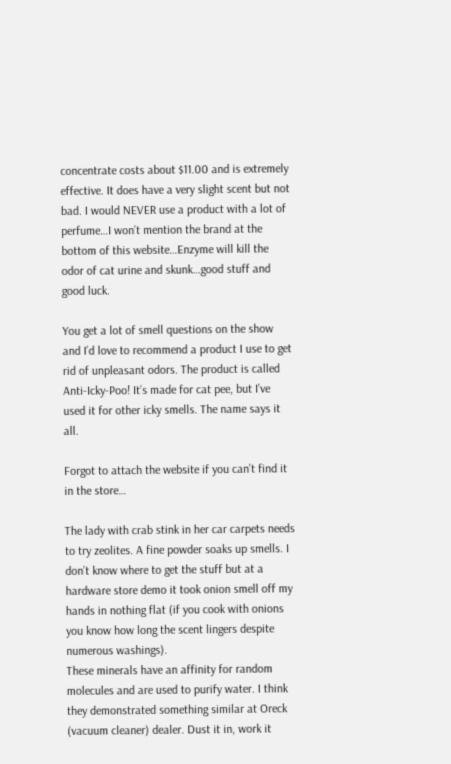concentrate costs about $11.00 and is extremely effective. It does have a very slight scent but not bad. I would NEVER use a product with a lot of perfume…I won’t mention the brand at the bottom of this website…Enzyme will kill the odor of cat urine and skunk…good stuff and good luck.

You get a lot of smell questions on the show and I’d love to recommend a product I use to get rid of unpleasant odors. The product is called Anti-Icky-Poo! It’s made for cat pee, but I’ve used it for other icky smells. The name says it all.

Forgot to attach the website if you can’t find it in the store…

The lady with crab stink in her car carpets needs to try zeolites. A fine powder soaks up smells. I don’t know where to get the stuff but at a hardware store demo it took onion smell off my hands in nothing flat (if you cook with onions you know how long the scent lingers despite numerous washings).
These minerals have an affinity for random molecules and are used to purify water. I think they demonstrated something similar at Oreck (vacuum cleaner) dealer. Dust it in, work it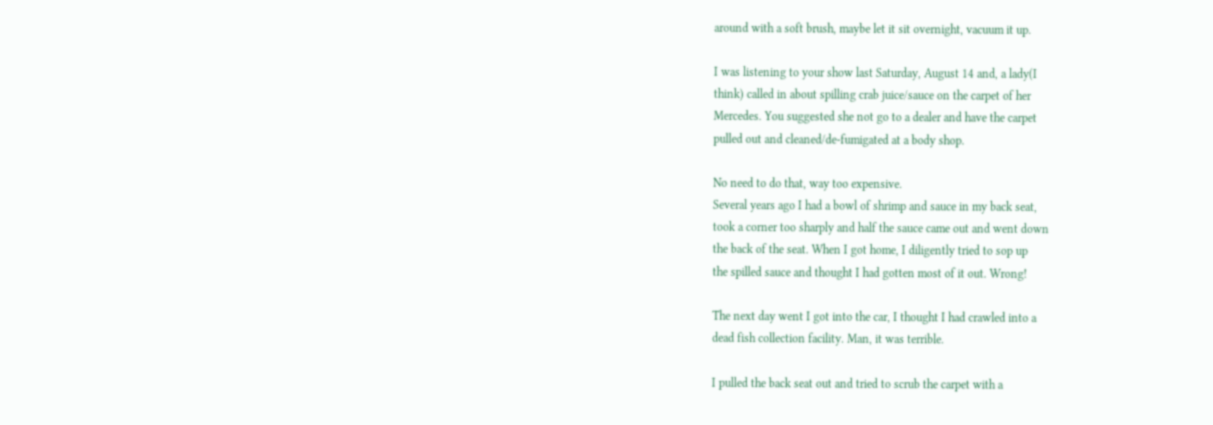around with a soft brush, maybe let it sit overnight, vacuum it up.

I was listening to your show last Saturday, August 14 and, a lady(I
think) called in about spilling crab juice/sauce on the carpet of her
Mercedes. You suggested she not go to a dealer and have the carpet
pulled out and cleaned/de-fumigated at a body shop.

No need to do that, way too expensive.
Several years ago I had a bowl of shrimp and sauce in my back seat,
took a corner too sharply and half the sauce came out and went down
the back of the seat. When I got home, I diligently tried to sop up
the spilled sauce and thought I had gotten most of it out. Wrong!

The next day went I got into the car, I thought I had crawled into a
dead fish collection facility. Man, it was terrible.

I pulled the back seat out and tried to scrub the carpet with a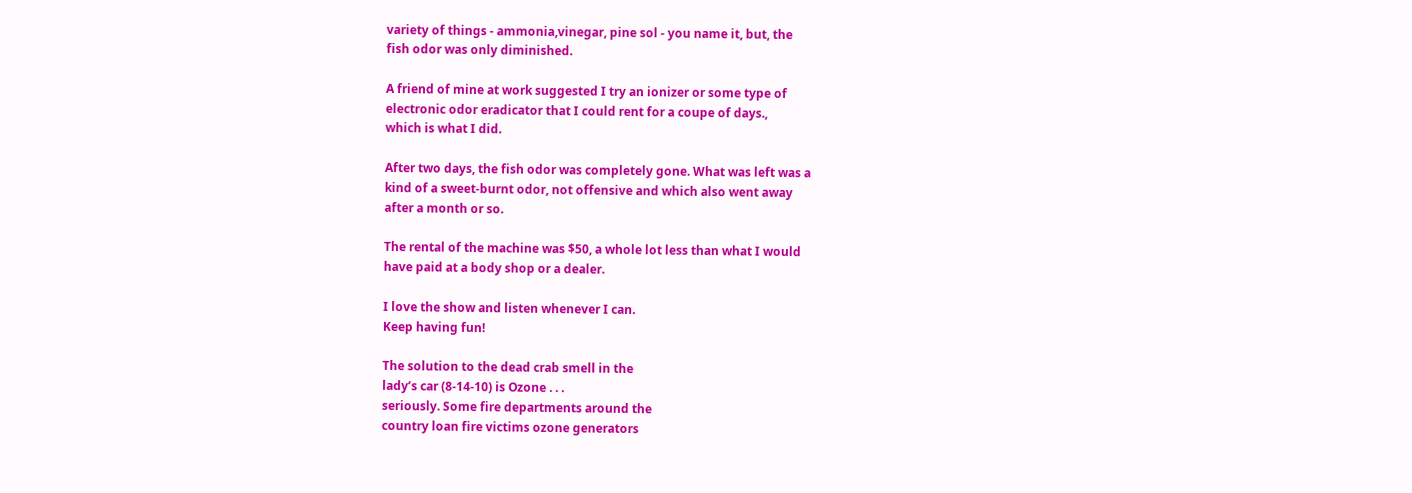variety of things - ammonia,vinegar, pine sol - you name it, but, the
fish odor was only diminished.

A friend of mine at work suggested I try an ionizer or some type of
electronic odor eradicator that I could rent for a coupe of days.,
which is what I did.

After two days, the fish odor was completely gone. What was left was a
kind of a sweet-burnt odor, not offensive and which also went away
after a month or so.

The rental of the machine was $50, a whole lot less than what I would
have paid at a body shop or a dealer.

I love the show and listen whenever I can.
Keep having fun!

The solution to the dead crab smell in the
lady’s car (8-14-10) is Ozone . . .
seriously. Some fire departments around the
country loan fire victims ozone generators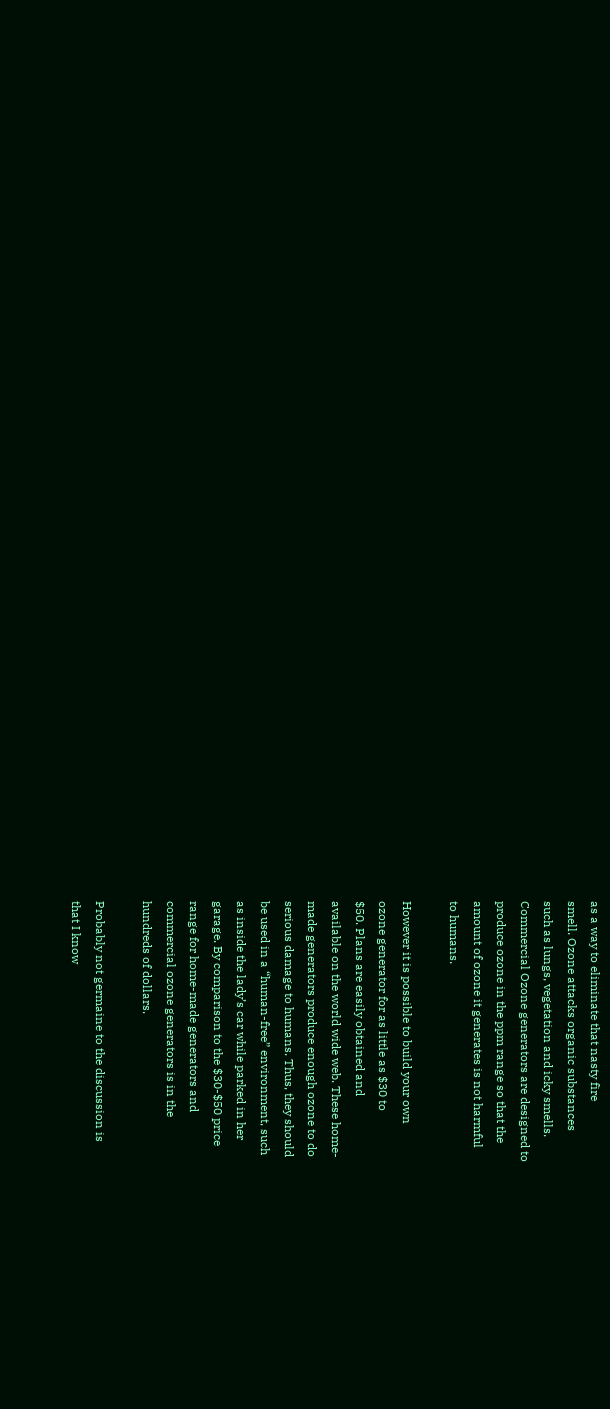as a way to eliminate that nasty fire
smell. Ozone attacks organic substances
such as lungs, vegetation and icky smells.
Commercial Ozone generators are designed to
produce ozone in the ppm range so that the
amount of ozone it generates is not harmful
to humans.

However it is possible to build your own
ozone generator for as little as $30 to
$50. Plans are easily obtained and
available on the world wide web. These home-
made generators produce enough ozone to do
serious damage to humans. Thus, they should
be used in a “human-free” environment, such
as inside the lady’s car while parked in her
garage. By comparison to the $30-$50 price
range for home-made generators and
commercial ozone generators is in the
hundreds of dollars.

Probably not germaine to the discussion is
that I know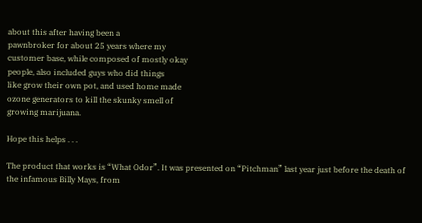about this after having been a
pawnbroker for about 25 years where my
customer base, while composed of mostly okay
people, also included guys who did things
like grow their own pot, and used home made
ozone generators to kill the skunky smell of
growing marijuana.

Hope this helps . . .

The product that works is “What Odor”. It was presented on “Pitchman” last year just before the death of the infamous Billy Mays, from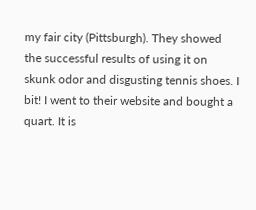my fair city (Pittsburgh). They showed the successful results of using it on skunk odor and disgusting tennis shoes. I bit! I went to their website and bought a quart. It is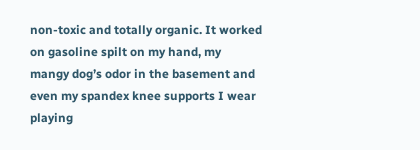non-toxic and totally organic. It worked on gasoline spilt on my hand, my mangy dog’s odor in the basement and even my spandex knee supports I wear playing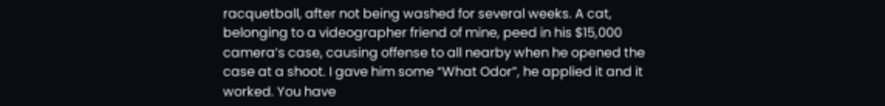racquetball, after not being washed for several weeks. A cat, belonging to a videographer friend of mine, peed in his $15,000 camera’s case, causing offense to all nearby when he opened the case at a shoot. I gave him some “What Odor”, he applied it and it worked. You have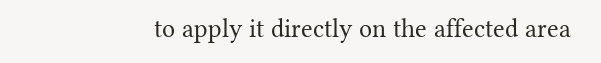to apply it directly on the affected area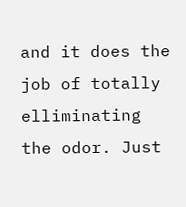and it does the job of totally elliminating the odor. Just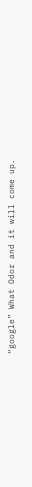“google” What Odor and it will come up.